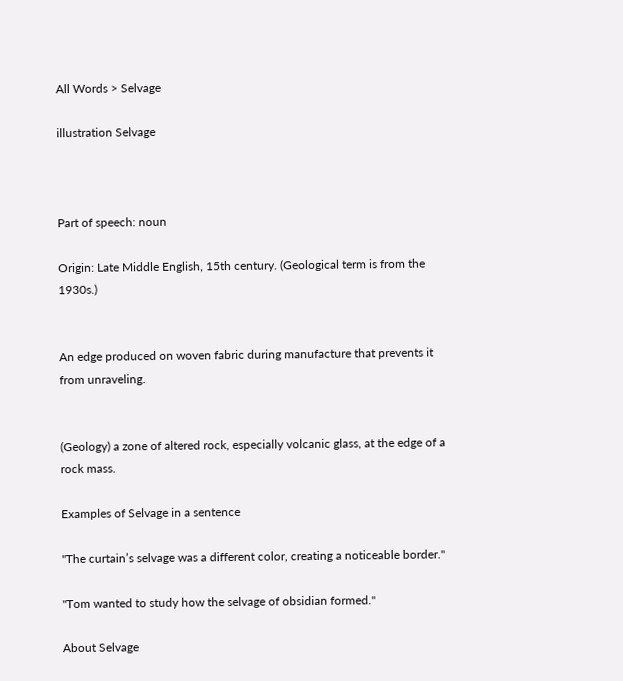All Words > Selvage

illustration Selvage



Part of speech: noun

Origin: Late Middle English, 15th century. (Geological term is from the 1930s.)


An edge produced on woven fabric during manufacture that prevents it from unraveling.


(Geology) a zone of altered rock, especially volcanic glass, at the edge of a rock mass.

Examples of Selvage in a sentence

"The curtain’s selvage was a different color, creating a noticeable border."

"Tom wanted to study how the selvage of obsidian formed."

About Selvage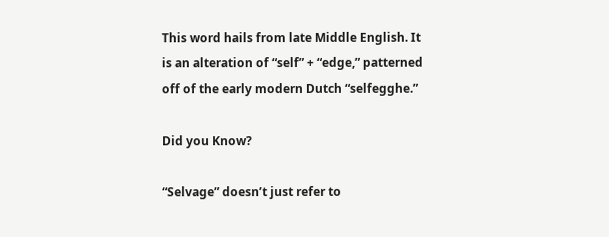This word hails from late Middle English. It is an alteration of “self” + “edge,” patterned off of the early modern Dutch “selfegghe.”

Did you Know?

“Selvage” doesn’t just refer to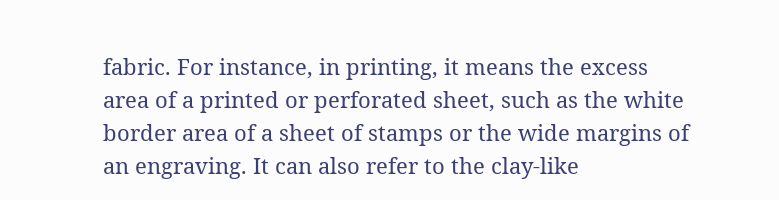fabric. For instance, in printing, it means the excess area of a printed or perforated sheet, such as the white border area of a sheet of stamps or the wide margins of an engraving. It can also refer to the clay-like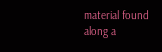material found along a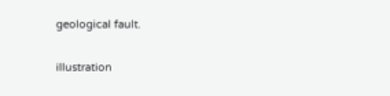geological fault.

illustration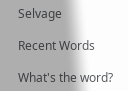Selvage

Recent Words

What's the word?